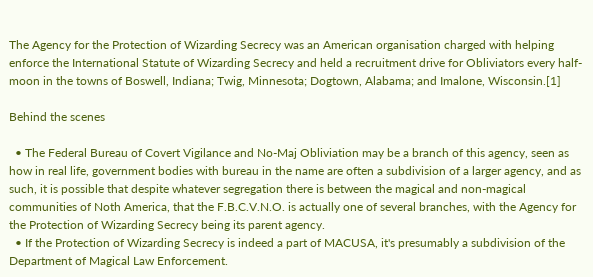The Agency for the Protection of Wizarding Secrecy was an American organisation charged with helping enforce the International Statute of Wizarding Secrecy and held a recruitment drive for Obliviators every half-moon in the towns of Boswell, Indiana; Twig, Minnesota; Dogtown, Alabama; and Imalone, Wisconsin.[1]

Behind the scenes

  • The Federal Bureau of Covert Vigilance and No-Maj Obliviation may be a branch of this agency, seen as how in real life, government bodies with bureau in the name are often a subdivision of a larger agency, and as such, it is possible that despite whatever segregation there is between the magical and non-magical communities of Noth America, that the F.B.C.V.N.O. is actually one of several branches, with the Agency for the Protection of Wizarding Secrecy being its parent agency.
  • If the Protection of Wizarding Secrecy is indeed a part of MACUSA, it's presumably a subdivision of the Department of Magical Law Enforcement.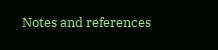Notes and references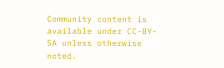Community content is available under CC-BY-SA unless otherwise noted.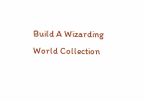Build A Wizarding World Collection